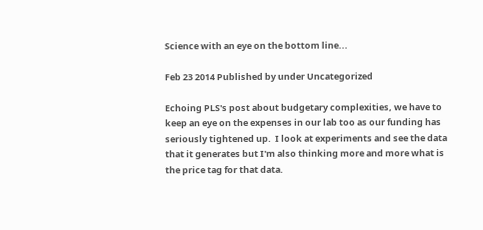Science with an eye on the bottom line...

Feb 23 2014 Published by under Uncategorized

Echoing PLS's post about budgetary complexities, we have to keep an eye on the expenses in our lab too as our funding has seriously tightened up.  I look at experiments and see the data that it generates but I'm also thinking more and more what is the price tag for that data.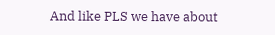And like PLS we have about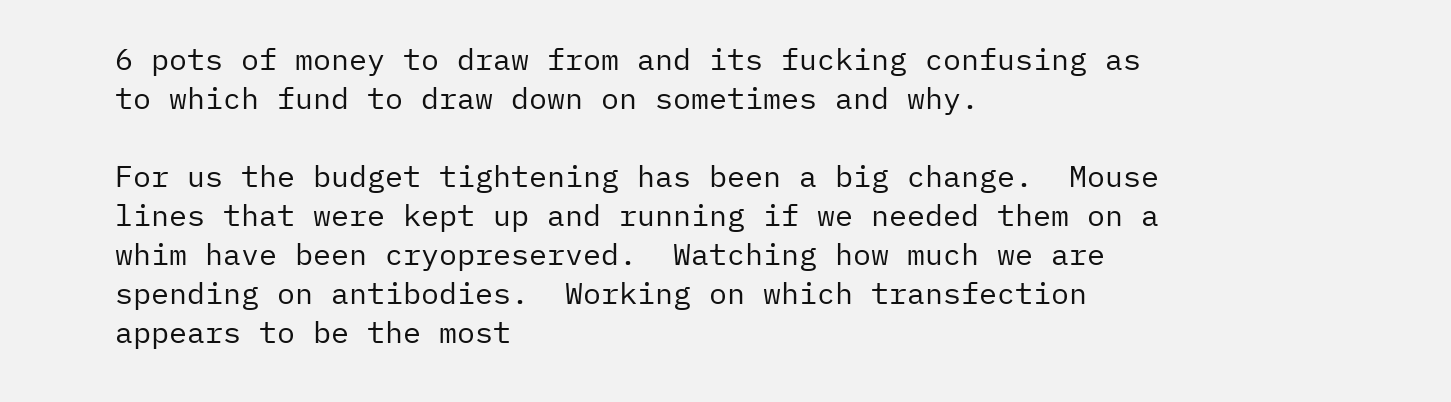6 pots of money to draw from and its fucking confusing as to which fund to draw down on sometimes and why.

For us the budget tightening has been a big change.  Mouse lines that were kept up and running if we needed them on a whim have been cryopreserved.  Watching how much we are spending on antibodies.  Working on which transfection appears to be the most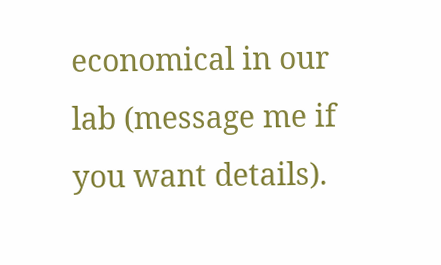economical in our lab (message me if you want details).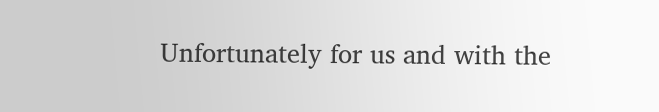Unfortunately for us and with the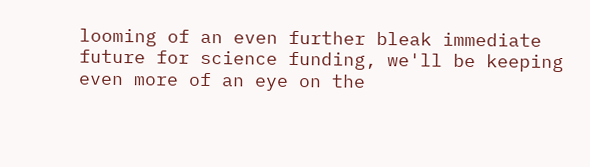looming of an even further bleak immediate future for science funding, we'll be keeping even more of an eye on the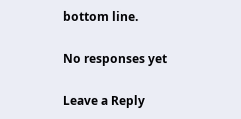bottom line.

No responses yet

Leave a Reply